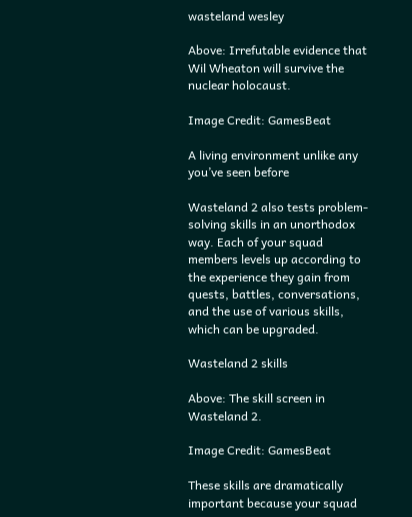wasteland wesley

Above: Irrefutable evidence that Wil Wheaton will survive the nuclear holocaust.

Image Credit: GamesBeat

A living environment unlike any you’ve seen before

Wasteland 2 also tests problem-solving skills in an unorthodox way. Each of your squad members levels up according to the experience they gain from quests, battles, conversations, and the use of various skills, which can be upgraded.

Wasteland 2 skills

Above: The skill screen in Wasteland 2.

Image Credit: GamesBeat

These skills are dramatically important because your squad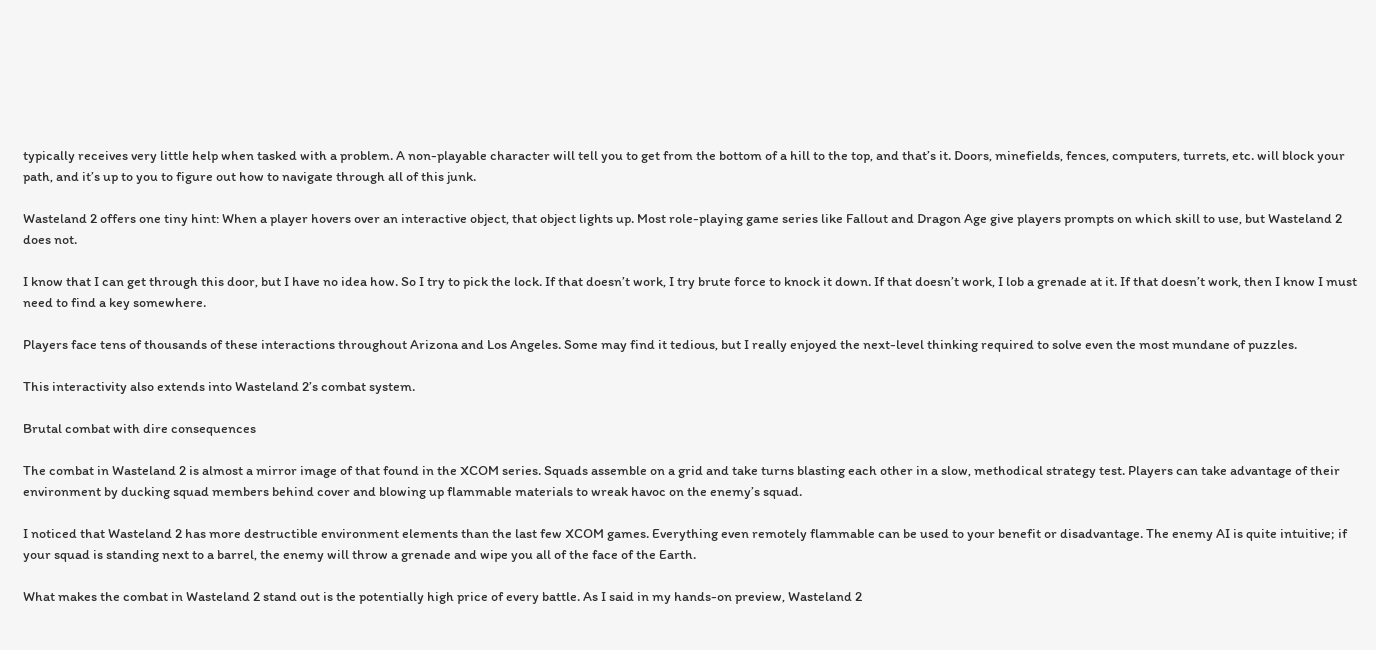typically receives very little help when tasked with a problem. A non-playable character will tell you to get from the bottom of a hill to the top, and that’s it. Doors, minefields, fences, computers, turrets, etc. will block your path, and it’s up to you to figure out how to navigate through all of this junk.

Wasteland 2 offers one tiny hint: When a player hovers over an interactive object, that object lights up. Most role-playing game series like Fallout and Dragon Age give players prompts on which skill to use, but Wasteland 2 does not.

I know that I can get through this door, but I have no idea how. So I try to pick the lock. If that doesn’t work, I try brute force to knock it down. If that doesn’t work, I lob a grenade at it. If that doesn’t work, then I know I must need to find a key somewhere.

Players face tens of thousands of these interactions throughout Arizona and Los Angeles. Some may find it tedious, but I really enjoyed the next-level thinking required to solve even the most mundane of puzzles.

This interactivity also extends into Wasteland 2’s combat system.

Brutal combat with dire consequences

The combat in Wasteland 2 is almost a mirror image of that found in the XCOM series. Squads assemble on a grid and take turns blasting each other in a slow, methodical strategy test. Players can take advantage of their environment by ducking squad members behind cover and blowing up flammable materials to wreak havoc on the enemy’s squad.

I noticed that Wasteland 2 has more destructible environment elements than the last few XCOM games. Everything even remotely flammable can be used to your benefit or disadvantage. The enemy AI is quite intuitive; if your squad is standing next to a barrel, the enemy will throw a grenade and wipe you all of the face of the Earth.

What makes the combat in Wasteland 2 stand out is the potentially high price of every battle. As I said in my hands-on preview, Wasteland 2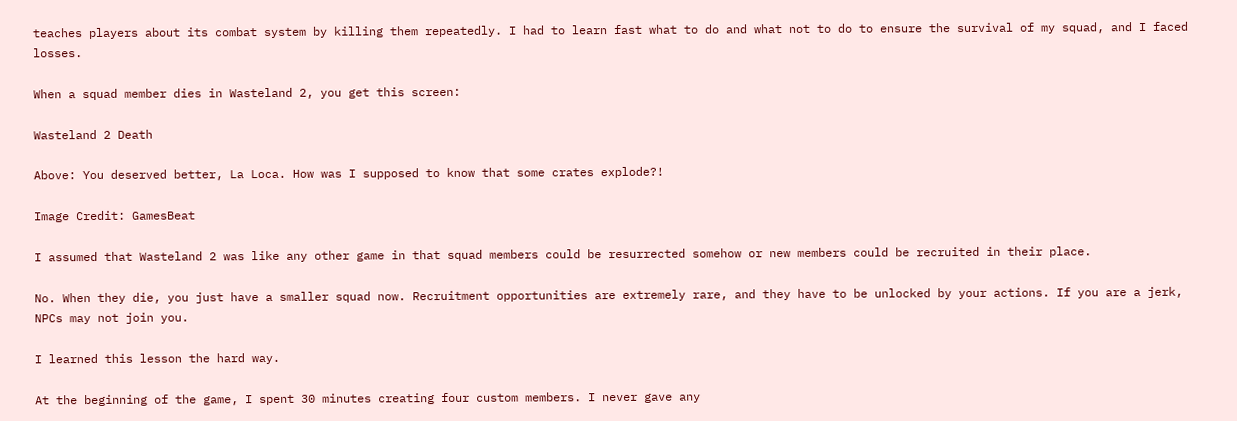teaches players about its combat system by killing them repeatedly. I had to learn fast what to do and what not to do to ensure the survival of my squad, and I faced losses.

When a squad member dies in Wasteland 2, you get this screen:

Wasteland 2 Death

Above: You deserved better, La Loca. How was I supposed to know that some crates explode?!

Image Credit: GamesBeat

I assumed that Wasteland 2 was like any other game in that squad members could be resurrected somehow or new members could be recruited in their place.

No. When they die, you just have a smaller squad now. Recruitment opportunities are extremely rare, and they have to be unlocked by your actions. If you are a jerk, NPCs may not join you.

I learned this lesson the hard way.

At the beginning of the game, I spent 30 minutes creating four custom members. I never gave any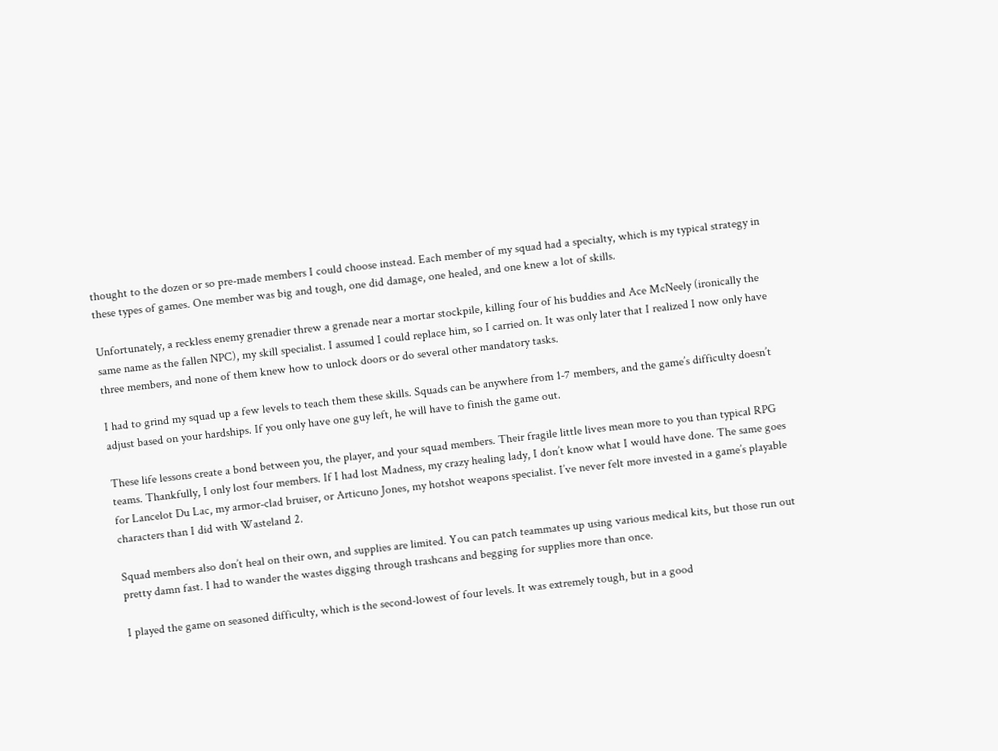thought to the dozen or so pre-made members I could choose instead. Each member of my squad had a specialty, which is my typical strategy in these types of games. One member was big and tough, one did damage, one healed, and one knew a lot of skills.

Unfortunately, a reckless enemy grenadier threw a grenade near a mortar stockpile, killing four of his buddies and Ace McNeely (ironically the same name as the fallen NPC), my skill specialist. I assumed I could replace him, so I carried on. It was only later that I realized I now only have three members, and none of them knew how to unlock doors or do several other mandatory tasks.

I had to grind my squad up a few levels to teach them these skills. Squads can be anywhere from 1-7 members, and the game’s difficulty doesn’t adjust based on your hardships. If you only have one guy left, he will have to finish the game out.

These life lessons create a bond between you, the player, and your squad members. Their fragile little lives mean more to you than typical RPG teams. Thankfully, I only lost four members. If I had lost Madness, my crazy healing lady, I don’t know what I would have done. The same goes for Lancelot Du Lac, my armor-clad bruiser, or Articuno Jones, my hotshot weapons specialist. I’ve never felt more invested in a game’s playable characters than I did with Wasteland 2.

Squad members also don’t heal on their own, and supplies are limited. You can patch teammates up using various medical kits, but those run out pretty damn fast. I had to wander the wastes digging through trashcans and begging for supplies more than once.

I played the game on seasoned difficulty, which is the second-lowest of four levels. It was extremely tough, but in a good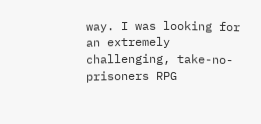way. I was looking for an extremely challenging, take-no-prisoners RPG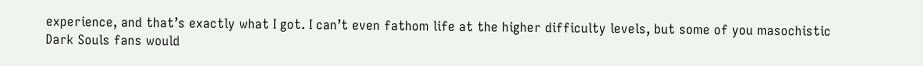experience, and that’s exactly what I got. I can’t even fathom life at the higher difficulty levels, but some of you masochistic Dark Souls fans would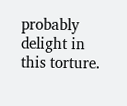probably delight in this torture.